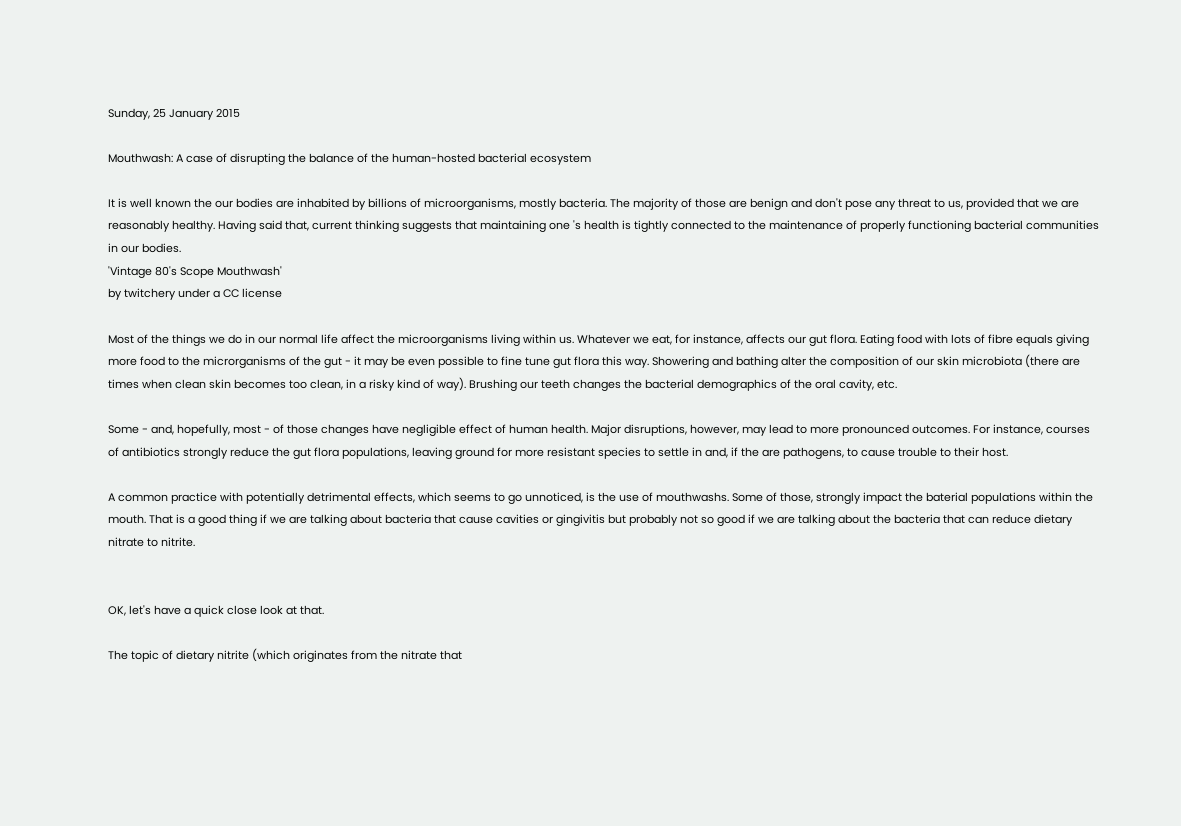Sunday, 25 January 2015

Mouthwash: A case of disrupting the balance of the human-hosted bacterial ecosystem

It is well known the our bodies are inhabited by billions of microorganisms, mostly bacteria. The majority of those are benign and don't pose any threat to us, provided that we are reasonably healthy. Having said that, current thinking suggests that maintaining one 's health is tightly connected to the maintenance of properly functioning bacterial communities in our bodies.
'Vintage 80's Scope Mouthwash'
by twitchery under a CC license

Most of the things we do in our normal life affect the microorganisms living within us. Whatever we eat, for instance, affects our gut flora. Eating food with lots of fibre equals giving more food to the microrganisms of the gut - it may be even possible to fine tune gut flora this way. Showering and bathing alter the composition of our skin microbiota (there are times when clean skin becomes too clean, in a risky kind of way). Brushing our teeth changes the bacterial demographics of the oral cavity, etc.

Some - and, hopefully, most - of those changes have negligible effect of human health. Major disruptions, however, may lead to more pronounced outcomes. For instance, courses of antibiotics strongly reduce the gut flora populations, leaving ground for more resistant species to settle in and, if the are pathogens, to cause trouble to their host.

A common practice with potentially detrimental effects, which seems to go unnoticed, is the use of mouthwashs. Some of those, strongly impact the baterial populations within the mouth. That is a good thing if we are talking about bacteria that cause cavities or gingivitis but probably not so good if we are talking about the bacteria that can reduce dietary nitrate to nitrite.


OK, let's have a quick close look at that.

The topic of dietary nitrite (which originates from the nitrate that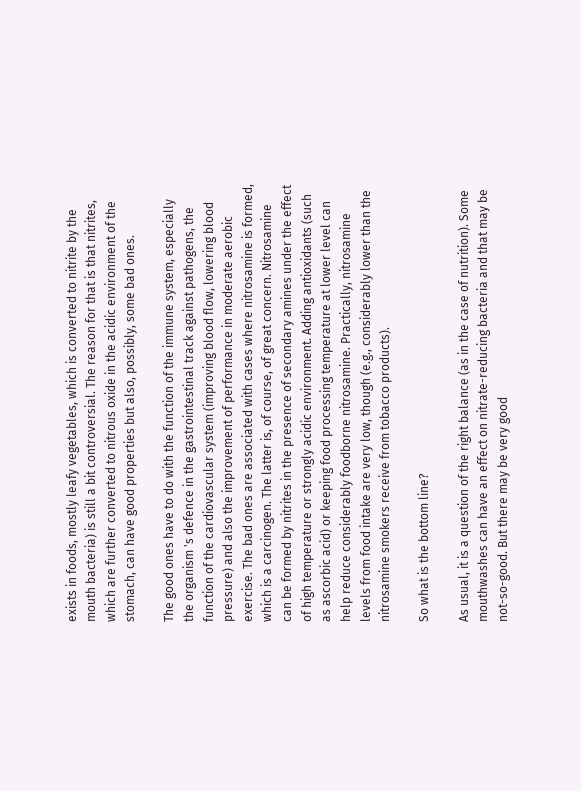exists in foods, mostly leafy vegetables, which is converted to nitrite by the mouth bacteria) is still a bit controversial. The reason for that is that nitrites, which are further converted to nitrous oxide in the acidic environment of the stomach, can have good properties but also, possibly, some bad ones.

The good ones have to do with the function of the immune system, especially the organism 's defence in the gastrointestinal track against pathogens, the function of the cardiovascular system (improving blood flow, lowering blood pressure) and also the improvement of performance in moderate aerobic exercise. The bad ones are associated with cases where nitrosamine is formed, which is a carcinogen. The latter is, of course, of great concern. Nitrosamine can be formed by nitrites in the presence of secondary amines under the effect of high temperature or strongly acidic environment. Adding antioxidants (such as ascorbic acid) or keeping food processing temperature at lower level can help reduce considerably foodborne nitrosamine. Practically, nitrosamine levels from food intake are very low, though (e.g., considerably lower than the nitrosamine smokers receive from tobacco products).

So what is the bottom line?

As usual, it is a question of the right balance (as in the case of nutrition). Some mouthwashes can have an effect on nitrate-reducing bacteria and that may be not-so-good. But there may be very good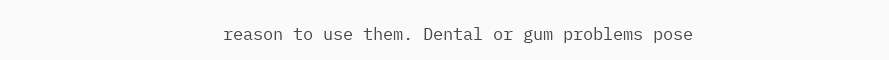reason to use them. Dental or gum problems pose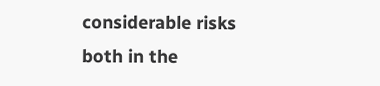considerable risks both in the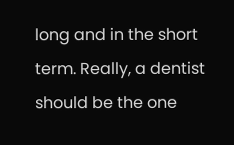long and in the short term. Really, a dentist should be the one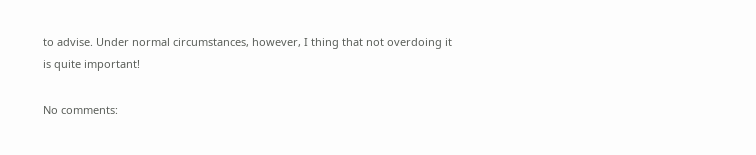to advise. Under normal circumstances, however, I thing that not overdoing it is quite important!

No comments: